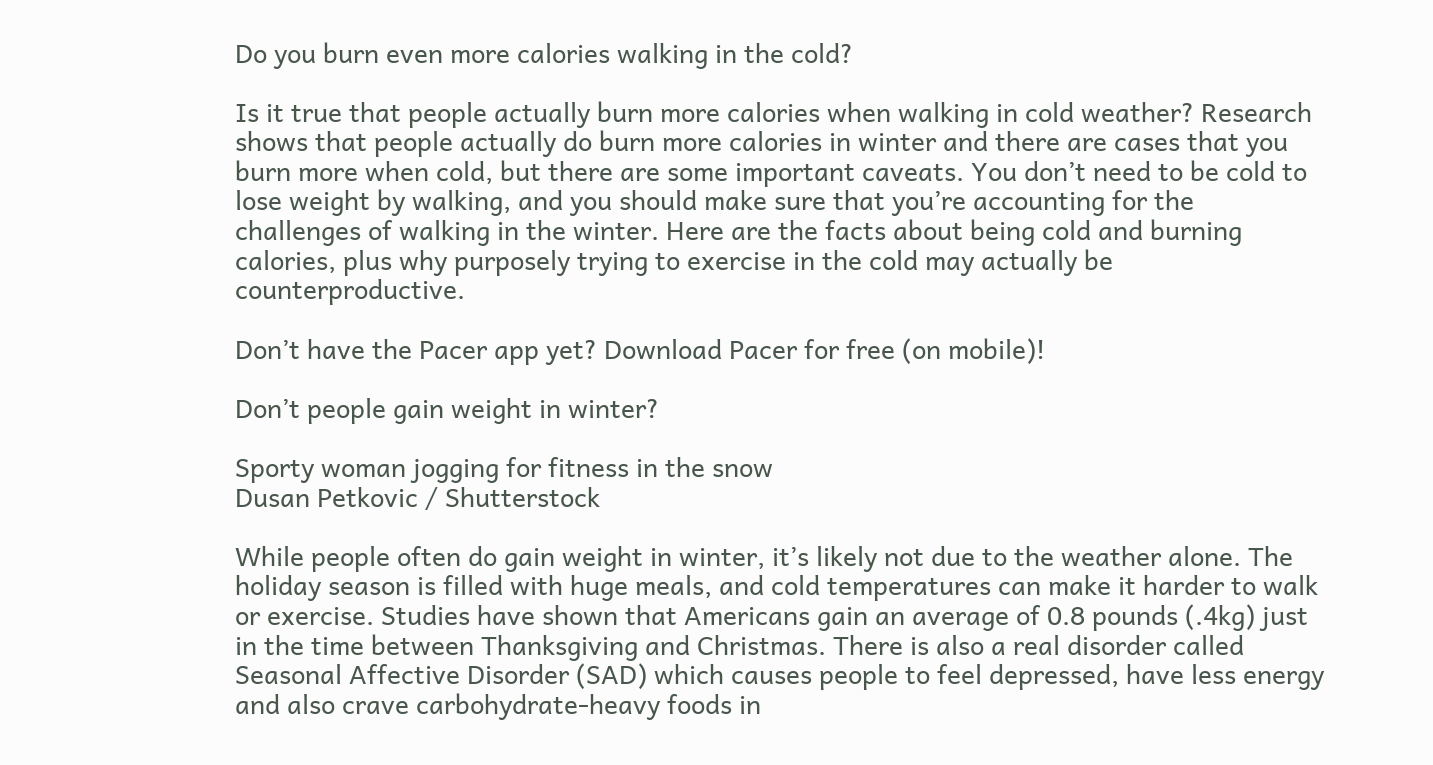Do you burn even more calories walking in the cold?

Is it true that people actually burn more calories when walking in cold weather? Research shows that people actually do burn more calories in winter and there are cases that you burn more when cold, but there are some important caveats. You don’t need to be cold to lose weight by walking, and you should make sure that you’re accounting for the challenges of walking in the winter. Here are the facts about being cold and burning calories, plus why purposely trying to exercise in the cold may actually be counterproductive.

Don’t have the Pacer app yet? Download Pacer for free (on mobile)!

Don’t people gain weight in winter?

Sporty woman jogging for fitness in the snow
Dusan Petkovic / Shutterstock

While people often do gain weight in winter, it’s likely not due to the weather alone. The holiday season is filled with huge meals, and cold temperatures can make it harder to walk or exercise. Studies have shown that Americans gain an average of 0.8 pounds (.4kg) just in the time between Thanksgiving and Christmas. There is also a real disorder called Seasonal Affective Disorder (SAD) which causes people to feel depressed, have less energy and also crave carbohydrate-heavy foods in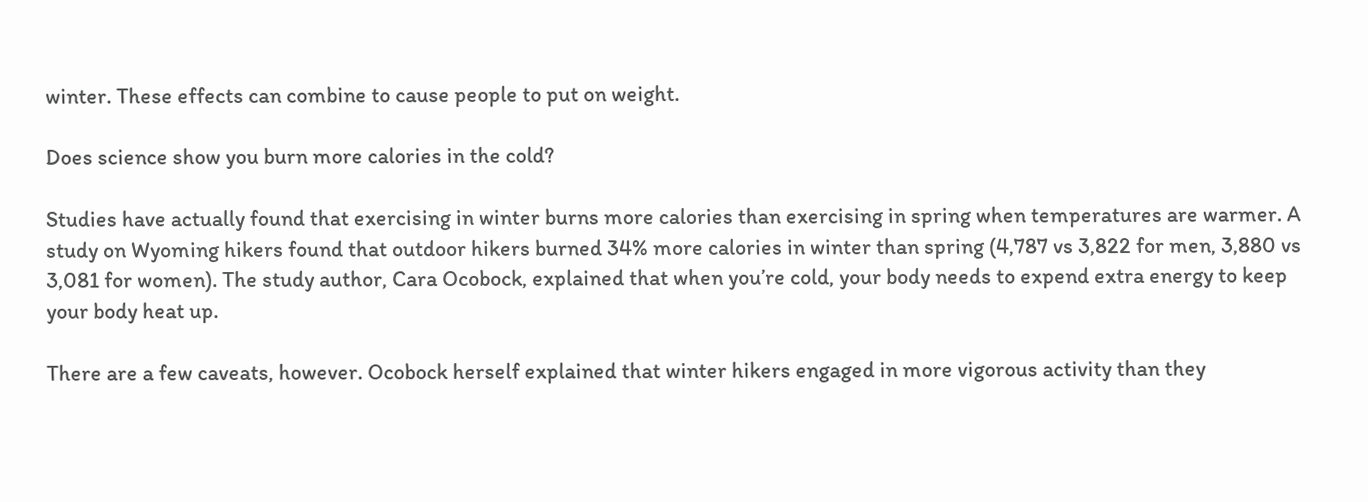winter. These effects can combine to cause people to put on weight.

Does science show you burn more calories in the cold?

Studies have actually found that exercising in winter burns more calories than exercising in spring when temperatures are warmer. A study on Wyoming hikers found that outdoor hikers burned 34% more calories in winter than spring (4,787 vs 3,822 for men, 3,880 vs 3,081 for women). The study author, Cara Ocobock, explained that when you’re cold, your body needs to expend extra energy to keep your body heat up.

There are a few caveats, however. Ocobock herself explained that winter hikers engaged in more vigorous activity than they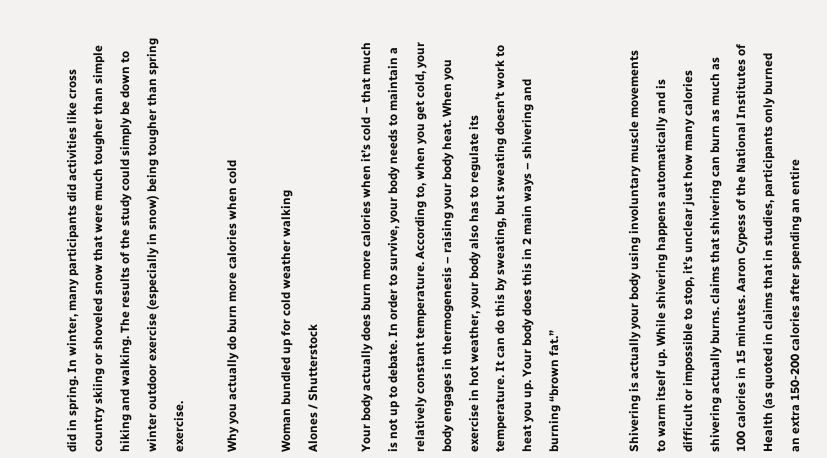did in spring. In winter, many participants did activities like cross country skiing or shoveled snow that were much tougher than simple hiking and walking. The results of the study could simply be down to winter outdoor exercise (especially in snow) being tougher than spring exercise.

Why you actually do burn more calories when cold

Woman bundled up for cold weather walking
Alones / Shutterstock

Your body actually does burn more calories when it’s cold – that much is not up to debate. In order to survive, your body needs to maintain a relatively constant temperature. According to, when you get cold, your body engages in thermogenesis – raising your body heat. When you exercise in hot weather, your body also has to regulate its temperature. It can do this by sweating, but sweating doesn’t work to heat you up. Your body does this in 2 main ways – shivering and burning “brown fat.”


Shivering is actually your body using involuntary muscle movements to warm itself up. While shivering happens automatically and is difficult or impossible to stop, it’s unclear just how many calories shivering actually burns. claims that shivering can burn as much as 100 calories in 15 minutes. Aaron Cypess of the National Institutes of Health (as quoted in claims that in studies, participants only burned an extra 150-200 calories after spending an entire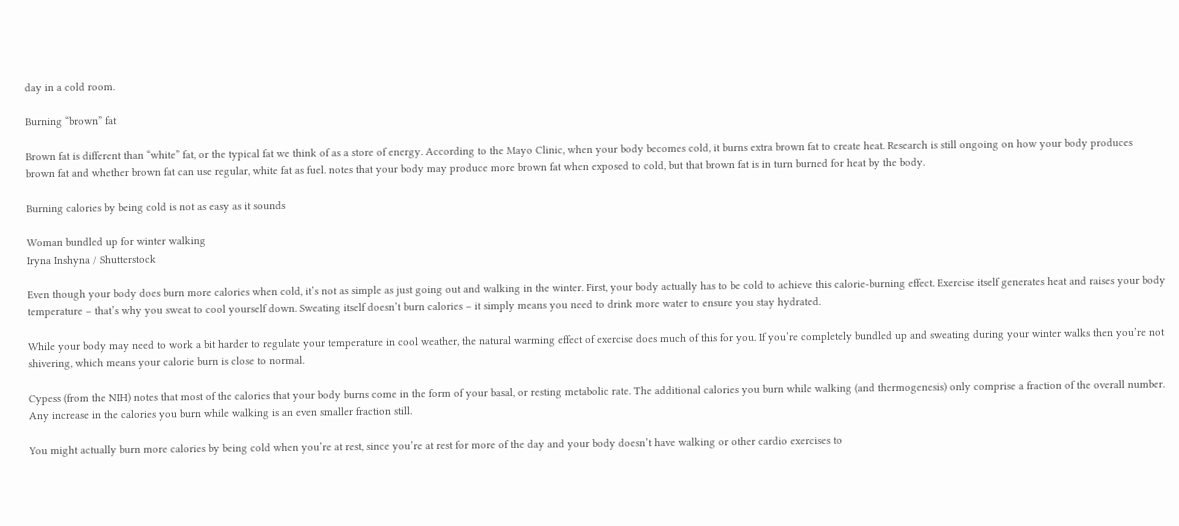day in a cold room.

Burning “brown” fat

Brown fat is different than “white” fat, or the typical fat we think of as a store of energy. According to the Mayo Clinic, when your body becomes cold, it burns extra brown fat to create heat. Research is still ongoing on how your body produces brown fat and whether brown fat can use regular, white fat as fuel. notes that your body may produce more brown fat when exposed to cold, but that brown fat is in turn burned for heat by the body.

Burning calories by being cold is not as easy as it sounds

Woman bundled up for winter walking
Iryna Inshyna / Shutterstock

Even though your body does burn more calories when cold, it’s not as simple as just going out and walking in the winter. First, your body actually has to be cold to achieve this calorie-burning effect. Exercise itself generates heat and raises your body temperature – that’s why you sweat to cool yourself down. Sweating itself doesn’t burn calories – it simply means you need to drink more water to ensure you stay hydrated.

While your body may need to work a bit harder to regulate your temperature in cool weather, the natural warming effect of exercise does much of this for you. If you’re completely bundled up and sweating during your winter walks then you’re not shivering, which means your calorie burn is close to normal.

Cypess (from the NIH) notes that most of the calories that your body burns come in the form of your basal, or resting metabolic rate. The additional calories you burn while walking (and thermogenesis) only comprise a fraction of the overall number. Any increase in the calories you burn while walking is an even smaller fraction still.

You might actually burn more calories by being cold when you’re at rest, since you’re at rest for more of the day and your body doesn’t have walking or other cardio exercises to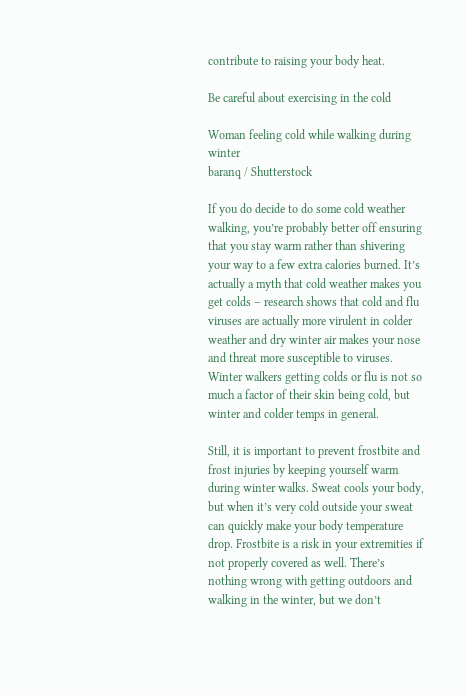contribute to raising your body heat.

Be careful about exercising in the cold

Woman feeling cold while walking during winter
baranq / Shutterstock

If you do decide to do some cold weather walking, you’re probably better off ensuring that you stay warm rather than shivering your way to a few extra calories burned. It’s actually a myth that cold weather makes you get colds – research shows that cold and flu viruses are actually more virulent in colder weather and dry winter air makes your nose and threat more susceptible to viruses. Winter walkers getting colds or flu is not so much a factor of their skin being cold, but winter and colder temps in general.

Still, it is important to prevent frostbite and frost injuries by keeping yourself warm during winter walks. Sweat cools your body, but when it’s very cold outside your sweat can quickly make your body temperature drop. Frostbite is a risk in your extremities if not properly covered as well. There’s nothing wrong with getting outdoors and walking in the winter, but we don’t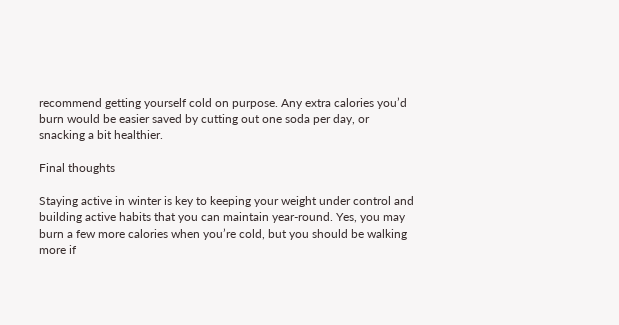recommend getting yourself cold on purpose. Any extra calories you’d burn would be easier saved by cutting out one soda per day, or snacking a bit healthier.

Final thoughts

Staying active in winter is key to keeping your weight under control and building active habits that you can maintain year-round. Yes, you may burn a few more calories when you’re cold, but you should be walking more if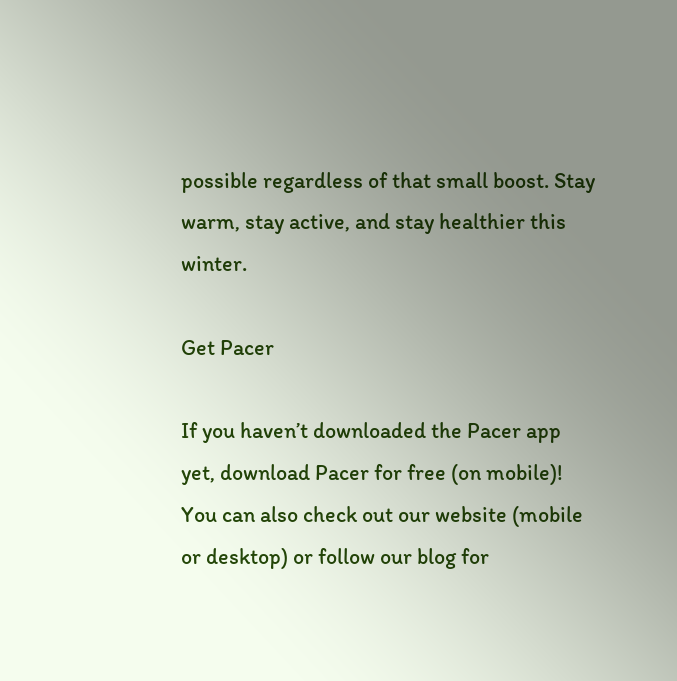possible regardless of that small boost. Stay warm, stay active, and stay healthier this winter.

Get Pacer

If you haven’t downloaded the Pacer app yet, download Pacer for free (on mobile)! You can also check out our website (mobile or desktop) or follow our blog for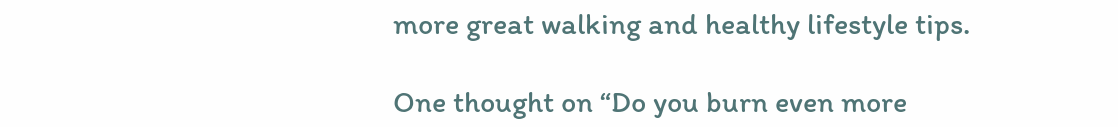more great walking and healthy lifestyle tips.

One thought on “Do you burn even more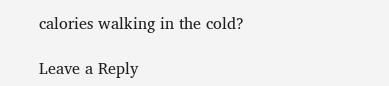calories walking in the cold?

Leave a Reply